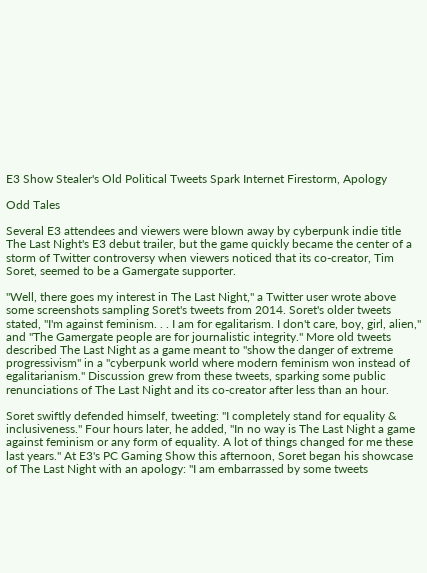E3 Show Stealer's Old Political Tweets Spark Internet Firestorm, Apology

Odd Tales

Several E3 attendees and viewers were blown away by cyberpunk indie title The Last Night's E3 debut trailer, but the game quickly became the center of a storm of Twitter controversy when viewers noticed that its co-creator, Tim Soret, seemed to be a Gamergate supporter.

"Well, there goes my interest in The Last Night," a Twitter user wrote above some screenshots sampling Soret's tweets from 2014. Soret's older tweets stated, "I'm against feminism. . . I am for egalitarism. I don't care, boy, girl, alien," and "The Gamergate people are for journalistic integrity." More old tweets described The Last Night as a game meant to "show the danger of extreme progressivism" in a "cyberpunk world where modern feminism won instead of egalitarianism." Discussion grew from these tweets, sparking some public renunciations of The Last Night and its co-creator after less than an hour.

Soret swiftly defended himself, tweeting: "I completely stand for equality & inclusiveness." Four hours later, he added, "In no way is The Last Night a game against feminism or any form of equality. A lot of things changed for me these last years." At E3's PC Gaming Show this afternoon, Soret began his showcase of The Last Night with an apology: "I am embarrassed by some tweets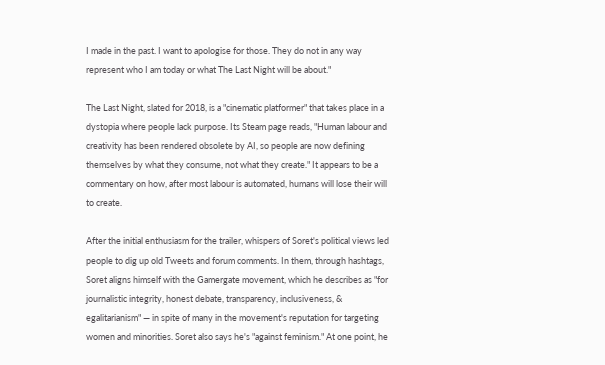I made in the past. I want to apologise for those. They do not in any way represent who I am today or what The Last Night will be about."

The Last Night, slated for 2018, is a "cinematic platformer" that takes place in a dystopia where people lack purpose. Its Steam page reads, "Human labour and creativity has been rendered obsolete by AI, so people are now defining themselves by what they consume, not what they create." It appears to be a commentary on how, after most labour is automated, humans will lose their will to create.

After the initial enthusiasm for the trailer, whispers of Soret's political views led people to dig up old Tweets and forum comments. In them, through hashtags, Soret aligns himself with the Gamergate movement, which he describes as "for journalistic integrity, honest debate, transparency, inclusiveness, & egalitarianism" — in spite of many in the movement's reputation for targeting women and minorities. Soret also says he's "against feminism." At one point, he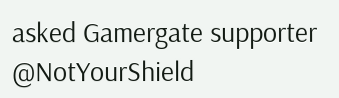asked Gamergate supporter @NotYourShield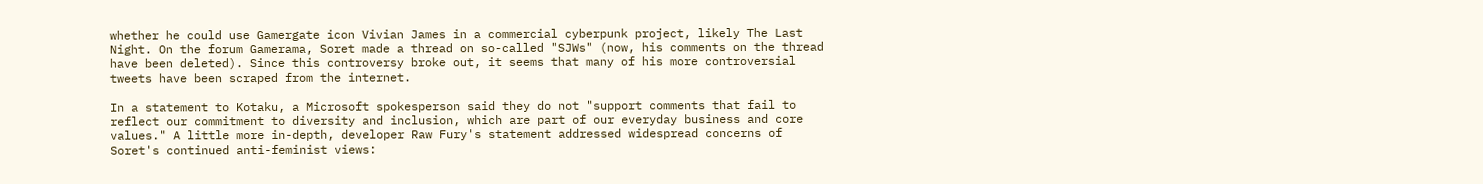whether he could use Gamergate icon Vivian James in a commercial cyberpunk project, likely The Last Night. On the forum Gamerama, Soret made a thread on so-called "SJWs" (now, his comments on the thread have been deleted). Since this controversy broke out, it seems that many of his more controversial tweets have been scraped from the internet.

In a statement to Kotaku, a Microsoft spokesperson said they do not "support comments that fail to reflect our commitment to diversity and inclusion, which are part of our everyday business and core values." A little more in-depth, developer Raw Fury's statement addressed widespread concerns of Soret's continued anti-feminist views: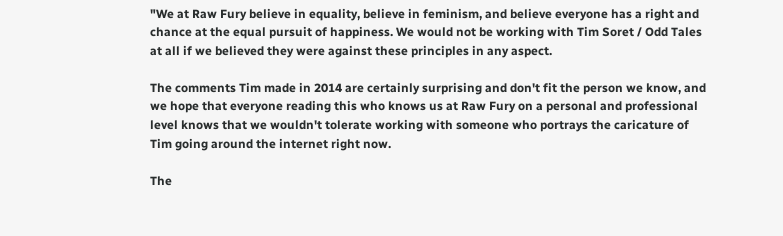"We at Raw Fury believe in equality, believe in feminism, and believe everyone has a right and chance at the equal pursuit of happiness. We would not be working with Tim Soret / Odd Tales at all if we believed they were against these principles in any aspect.

The comments Tim made in 2014 are certainly surprising and don't fit the person we know, and we hope that everyone reading this who knows us at Raw Fury on a personal and professional level knows that we wouldn't tolerate working with someone who portrays the caricature of Tim going around the internet right now.

The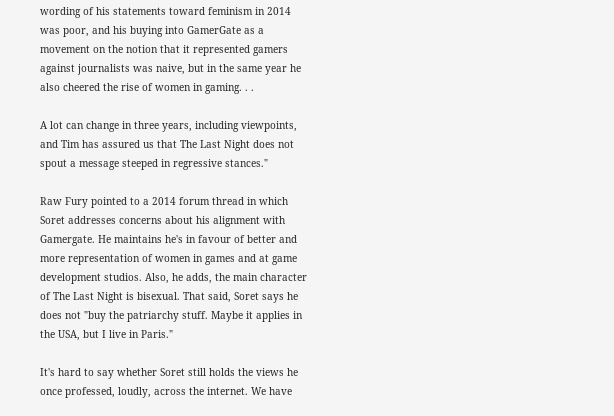wording of his statements toward feminism in 2014 was poor, and his buying into GamerGate as a movement on the notion that it represented gamers against journalists was naive, but in the same year he also cheered the rise of women in gaming. . .

A lot can change in three years, including viewpoints, and Tim has assured us that The Last Night does not spout a message steeped in regressive stances."

Raw Fury pointed to a 2014 forum thread in which Soret addresses concerns about his alignment with Gamergate. He maintains he's in favour of better and more representation of women in games and at game development studios. Also, he adds, the main character of The Last Night is bisexual. That said, Soret says he does not "buy the patriarchy stuff. Maybe it applies in the USA, but I live in Paris."

It's hard to say whether Soret still holds the views he once professed, loudly, across the internet. We have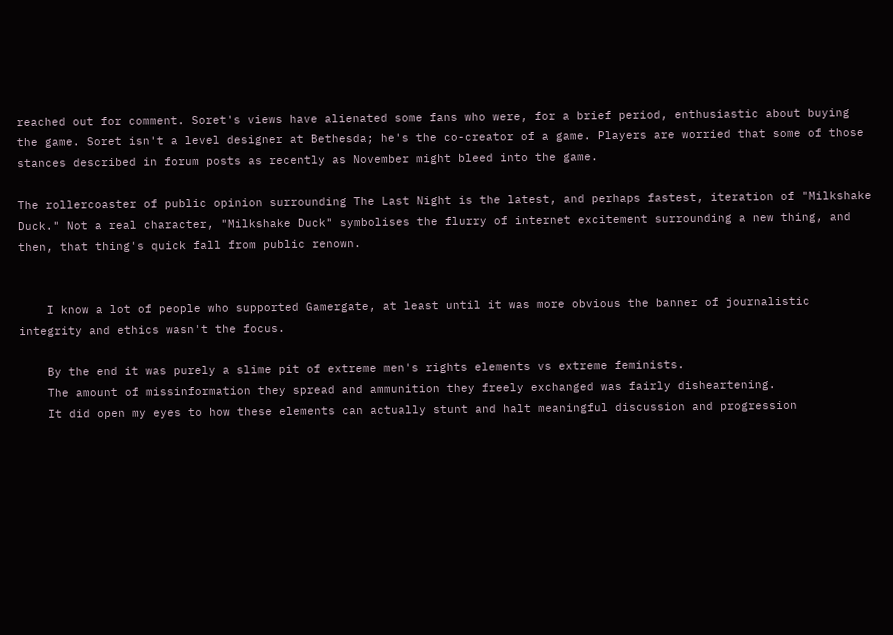reached out for comment. Soret's views have alienated some fans who were, for a brief period, enthusiastic about buying the game. Soret isn't a level designer at Bethesda; he's the co-creator of a game. Players are worried that some of those stances described in forum posts as recently as November might bleed into the game.

The rollercoaster of public opinion surrounding The Last Night is the latest, and perhaps fastest, iteration of "Milkshake Duck." Not a real character, "Milkshake Duck" symbolises the flurry of internet excitement surrounding a new thing, and then, that thing's quick fall from public renown.


    I know a lot of people who supported Gamergate, at least until it was more obvious the banner of journalistic integrity and ethics wasn't the focus.

    By the end it was purely a slime pit of extreme men's rights elements vs extreme feminists.
    The amount of missinformation they spread and ammunition they freely exchanged was fairly disheartening.
    It did open my eyes to how these elements can actually stunt and halt meaningful discussion and progression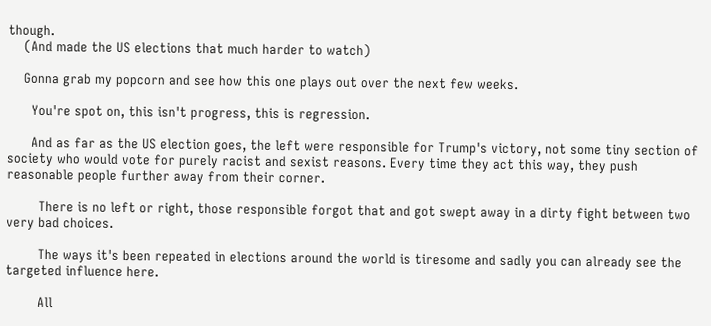though.
    (And made the US elections that much harder to watch)

    Gonna grab my popcorn and see how this one plays out over the next few weeks.

      You're spot on, this isn't progress, this is regression.

      And as far as the US election goes, the left were responsible for Trump's victory, not some tiny section of society who would vote for purely racist and sexist reasons. Every time they act this way, they push reasonable people further away from their corner.

        There is no left or right, those responsible forgot that and got swept away in a dirty fight between two very bad choices.

        The ways it's been repeated in elections around the world is tiresome and sadly you can already see the targeted influence here.

        All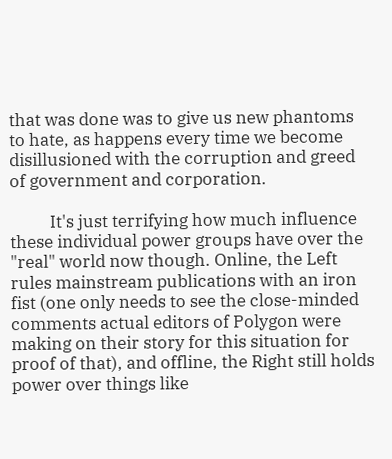that was done was to give us new phantoms to hate, as happens every time we become disillusioned with the corruption and greed of government and corporation.

          It's just terrifying how much influence these individual power groups have over the "real" world now though. Online, the Left rules mainstream publications with an iron fist (one only needs to see the close-minded comments actual editors of Polygon were making on their story for this situation for proof of that), and offline, the Right still holds power over things like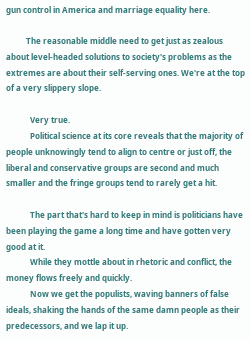gun control in America and marriage equality here.

          The reasonable middle need to get just as zealous about level-headed solutions to society's problems as the extremes are about their self-serving ones. We're at the top of a very slippery slope.

            Very true.
            Political science at its core reveals that the majority of people unknowingly tend to align to centre or just off, the liberal and conservative groups are second and much smaller and the fringe groups tend to rarely get a hit.

            The part that's hard to keep in mind is politicians have been playing the game a long time and have gotten very good at it.
            While they mottle about in rhetoric and conflict, the money flows freely and quickly.
            Now we get the populists, waving banners of false ideals, shaking the hands of the same damn people as their predecessors, and we lap it up.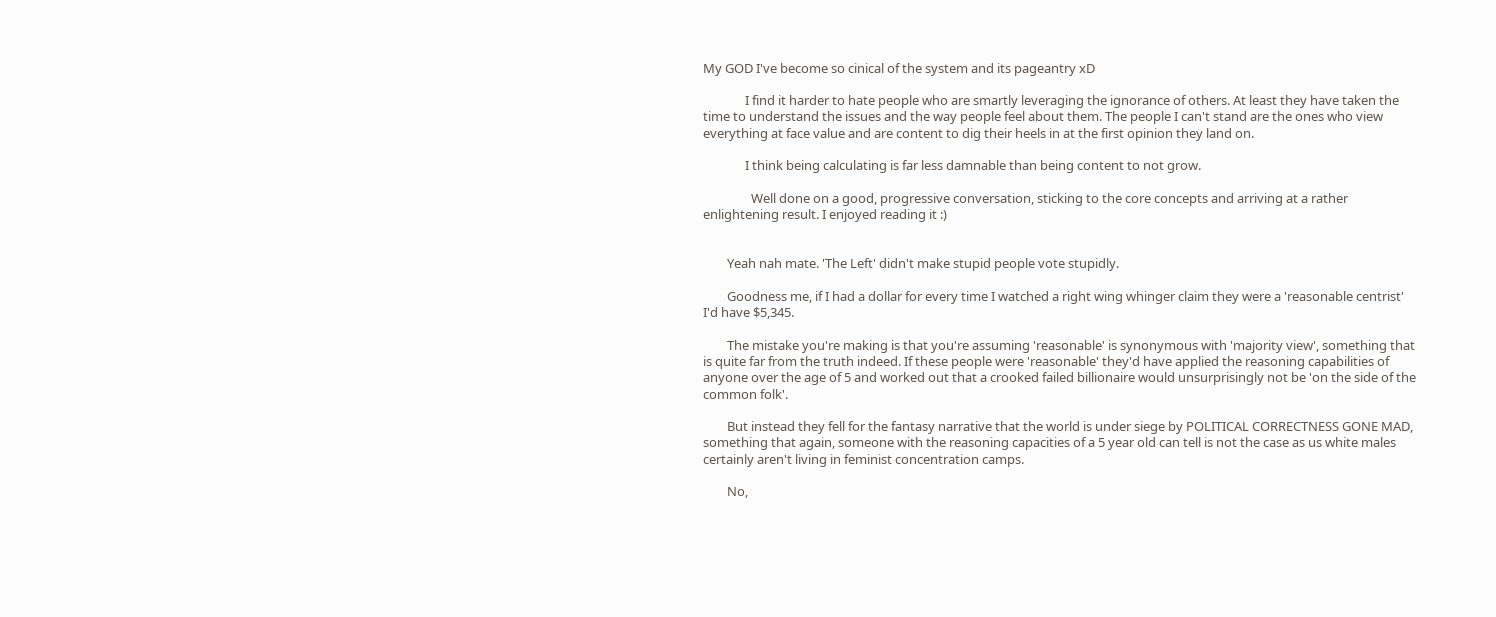My GOD I've become so cinical of the system and its pageantry xD

              I find it harder to hate people who are smartly leveraging the ignorance of others. At least they have taken the time to understand the issues and the way people feel about them. The people I can't stand are the ones who view everything at face value and are content to dig their heels in at the first opinion they land on.

              I think being calculating is far less damnable than being content to not grow.

                Well done on a good, progressive conversation, sticking to the core concepts and arriving at a rather enlightening result. I enjoyed reading it :)


        Yeah nah mate. 'The Left' didn't make stupid people vote stupidly.

        Goodness me, if I had a dollar for every time I watched a right wing whinger claim they were a 'reasonable centrist' I'd have $5,345.

        The mistake you're making is that you're assuming 'reasonable' is synonymous with 'majority view', something that is quite far from the truth indeed. If these people were 'reasonable' they'd have applied the reasoning capabilities of anyone over the age of 5 and worked out that a crooked failed billionaire would unsurprisingly not be 'on the side of the common folk'.

        But instead they fell for the fantasy narrative that the world is under siege by POLITICAL CORRECTNESS GONE MAD, something that again, someone with the reasoning capacities of a 5 year old can tell is not the case as us white males certainly aren't living in feminist concentration camps.

        No,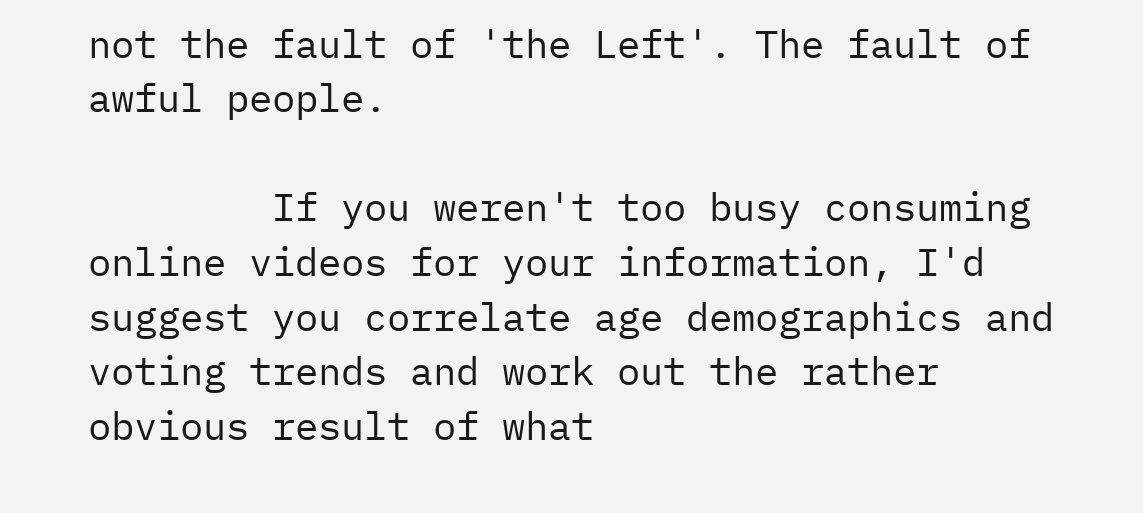not the fault of 'the Left'. The fault of awful people.

        If you weren't too busy consuming online videos for your information, I'd suggest you correlate age demographics and voting trends and work out the rather obvious result of what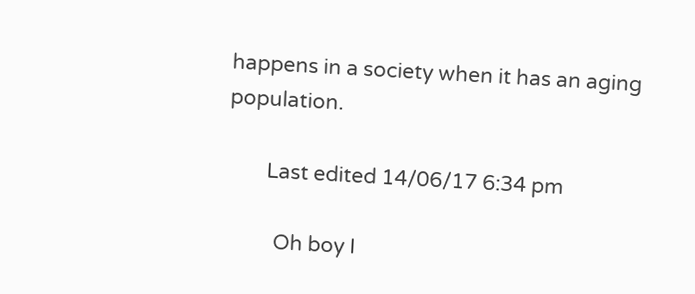happens in a society when it has an aging population.

        Last edited 14/06/17 6:34 pm

          Oh boy I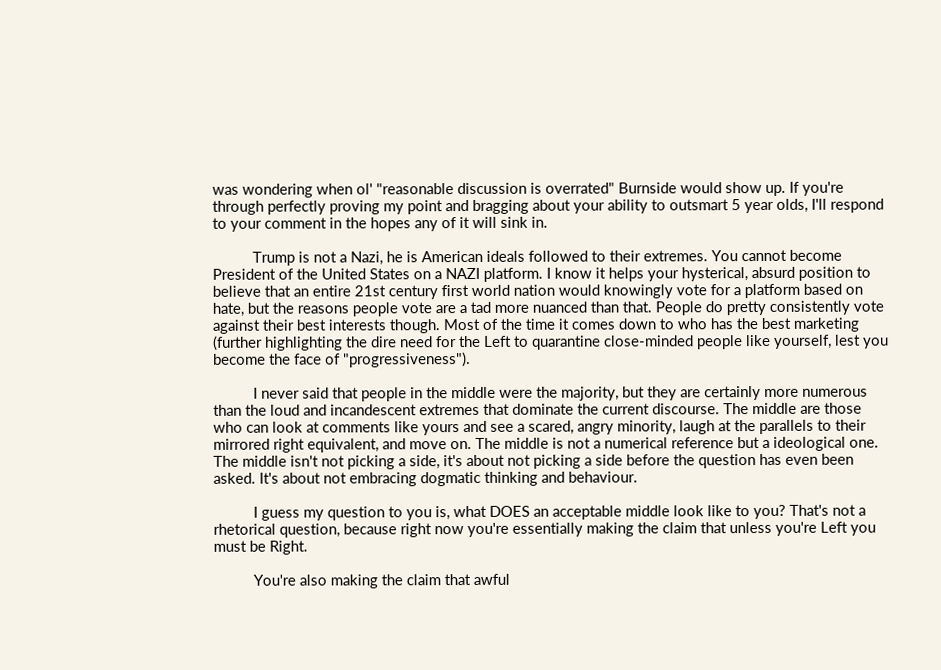was wondering when ol' "reasonable discussion is overrated" Burnside would show up. If you're through perfectly proving my point and bragging about your ability to outsmart 5 year olds, I'll respond to your comment in the hopes any of it will sink in.

          Trump is not a Nazi, he is American ideals followed to their extremes. You cannot become President of the United States on a NAZI platform. I know it helps your hysterical, absurd position to believe that an entire 21st century first world nation would knowingly vote for a platform based on hate, but the reasons people vote are a tad more nuanced than that. People do pretty consistently vote against their best interests though. Most of the time it comes down to who has the best marketing (further highlighting the dire need for the Left to quarantine close-minded people like yourself, lest you become the face of "progressiveness").

          I never said that people in the middle were the majority, but they are certainly more numerous than the loud and incandescent extremes that dominate the current discourse. The middle are those who can look at comments like yours and see a scared, angry minority, laugh at the parallels to their mirrored right equivalent, and move on. The middle is not a numerical reference but a ideological one. The middle isn't not picking a side, it's about not picking a side before the question has even been asked. It's about not embracing dogmatic thinking and behaviour.

          I guess my question to you is, what DOES an acceptable middle look like to you? That's not a rhetorical question, because right now you're essentially making the claim that unless you're Left you must be Right.

          You're also making the claim that awful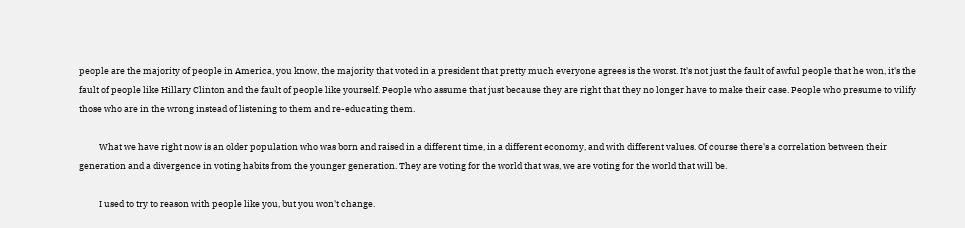people are the majority of people in America, you know, the majority that voted in a president that pretty much everyone agrees is the worst. It's not just the fault of awful people that he won, it's the fault of people like Hillary Clinton and the fault of people like yourself. People who assume that just because they are right that they no longer have to make their case. People who presume to vilify those who are in the wrong instead of listening to them and re-educating them.

          What we have right now is an older population who was born and raised in a different time, in a different economy, and with different values. Of course there's a correlation between their generation and a divergence in voting habits from the younger generation. They are voting for the world that was, we are voting for the world that will be.

          I used to try to reason with people like you, but you won't change.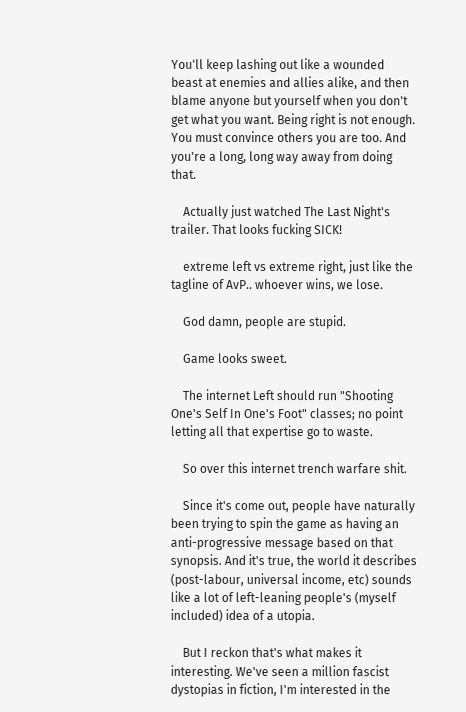You'll keep lashing out like a wounded beast at enemies and allies alike, and then blame anyone but yourself when you don't get what you want. Being right is not enough. You must convince others you are too. And you're a long, long way away from doing that.

    Actually just watched The Last Night's trailer. That looks fucking SICK!

    extreme left vs extreme right, just like the tagline of AvP.. whoever wins, we lose.

    God damn, people are stupid.

    Game looks sweet.

    The internet Left should run "Shooting One's Self In One's Foot" classes; no point letting all that expertise go to waste.

    So over this internet trench warfare shit.

    Since it's come out, people have naturally been trying to spin the game as having an anti-progressive message based on that synopsis. And it's true, the world it describes (post-labour, universal income, etc) sounds like a lot of left-leaning people's (myself included) idea of a utopia.

    But I reckon that's what makes it interesting. We've seen a million fascist dystopias in fiction, I'm interested in the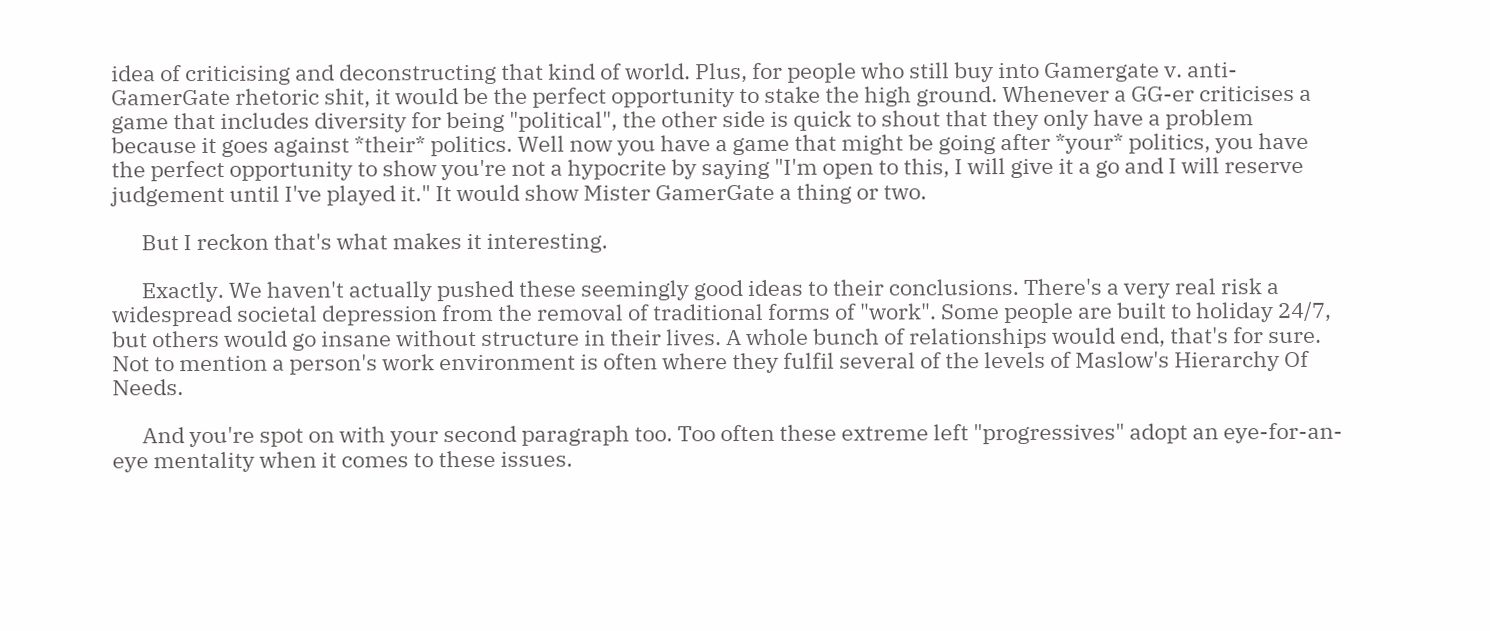idea of criticising and deconstructing that kind of world. Plus, for people who still buy into Gamergate v. anti-GamerGate rhetoric shit, it would be the perfect opportunity to stake the high ground. Whenever a GG-er criticises a game that includes diversity for being "political", the other side is quick to shout that they only have a problem because it goes against *their* politics. Well now you have a game that might be going after *your* politics, you have the perfect opportunity to show you're not a hypocrite by saying "I'm open to this, I will give it a go and I will reserve judgement until I've played it." It would show Mister GamerGate a thing or two.

      But I reckon that's what makes it interesting.

      Exactly. We haven't actually pushed these seemingly good ideas to their conclusions. There's a very real risk a widespread societal depression from the removal of traditional forms of "work". Some people are built to holiday 24/7, but others would go insane without structure in their lives. A whole bunch of relationships would end, that's for sure. Not to mention a person's work environment is often where they fulfil several of the levels of Maslow's Hierarchy Of Needs.

      And you're spot on with your second paragraph too. Too often these extreme left "progressives" adopt an eye-for-an-eye mentality when it comes to these issues.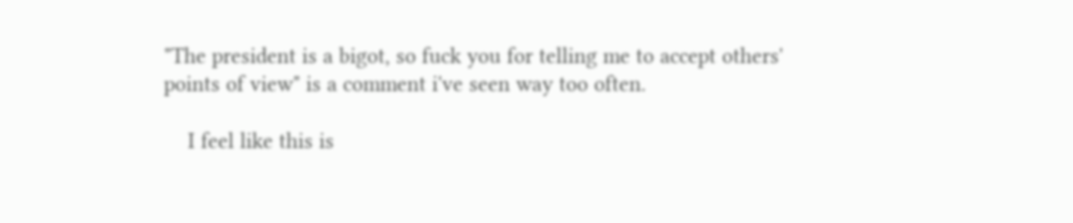"The president is a bigot, so fuck you for telling me to accept others' points of view" is a comment i've seen way too often.

    I feel like this is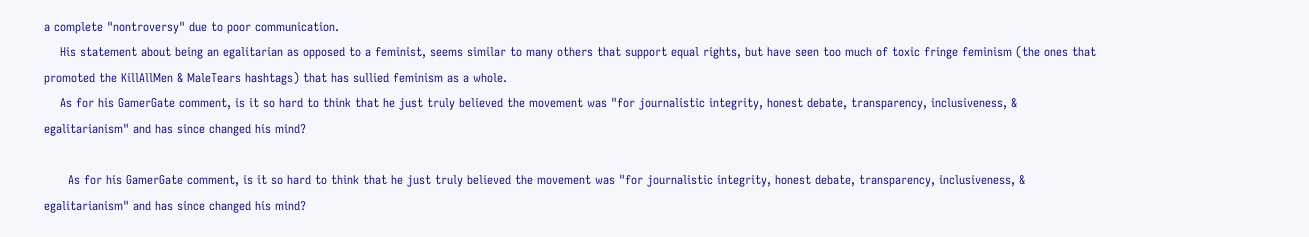a complete "nontroversy" due to poor communication.
    His statement about being an egalitarian as opposed to a feminist, seems similar to many others that support equal rights, but have seen too much of toxic fringe feminism (the ones that promoted the KillAllMen & MaleTears hashtags) that has sullied feminism as a whole.
    As for his GamerGate comment, is it so hard to think that he just truly believed the movement was "for journalistic integrity, honest debate, transparency, inclusiveness, & egalitarianism" and has since changed his mind?

      As for his GamerGate comment, is it so hard to think that he just truly believed the movement was "for journalistic integrity, honest debate, transparency, inclusiveness, & egalitarianism" and has since changed his mind?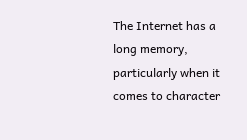The Internet has a long memory, particularly when it comes to character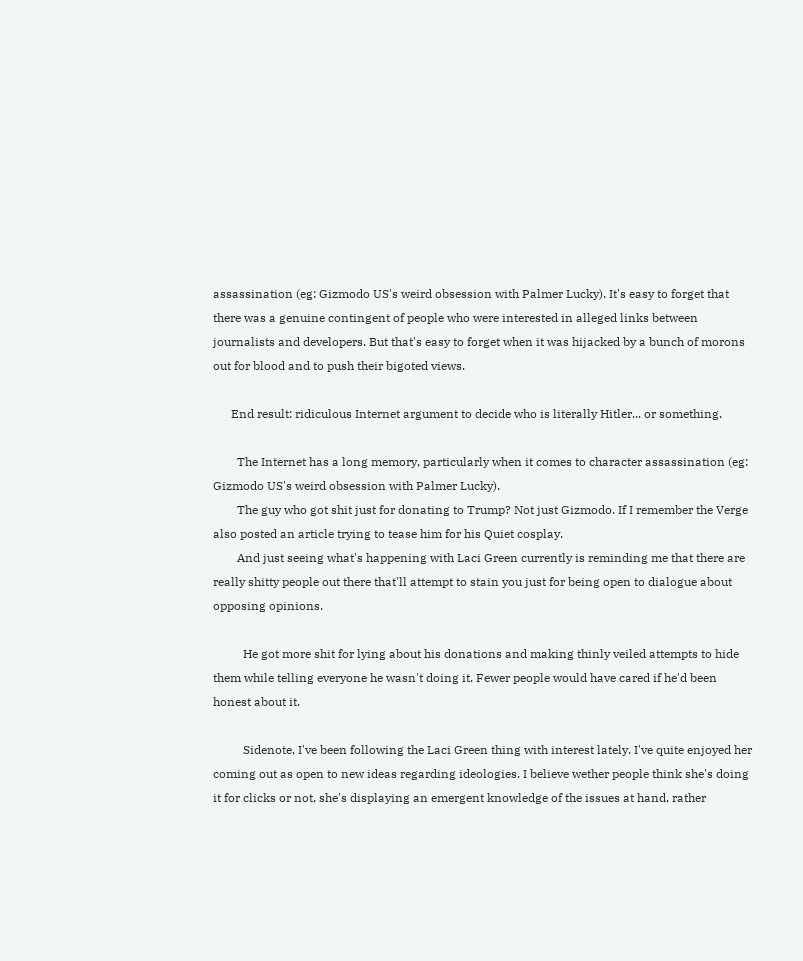assassination (eg: Gizmodo US's weird obsession with Palmer Lucky). It's easy to forget that there was a genuine contingent of people who were interested in alleged links between journalists and developers. But that's easy to forget when it was hijacked by a bunch of morons out for blood and to push their bigoted views.

      End result: ridiculous Internet argument to decide who is literally Hitler... or something.

        The Internet has a long memory, particularly when it comes to character assassination (eg: Gizmodo US's weird obsession with Palmer Lucky).
        The guy who got shit just for donating to Trump? Not just Gizmodo. If I remember the Verge also posted an article trying to tease him for his Quiet cosplay.
        And just seeing what's happening with Laci Green currently is reminding me that there are really shitty people out there that'll attempt to stain you just for being open to dialogue about opposing opinions.

          He got more shit for lying about his donations and making thinly veiled attempts to hide them while telling everyone he wasn't doing it. Fewer people would have cared if he'd been honest about it.

          Sidenote, I've been following the Laci Green thing with interest lately. I've quite enjoyed her coming out as open to new ideas regarding ideologies. I believe wether people think she's doing it for clicks or not, she's displaying an emergent knowledge of the issues at hand, rather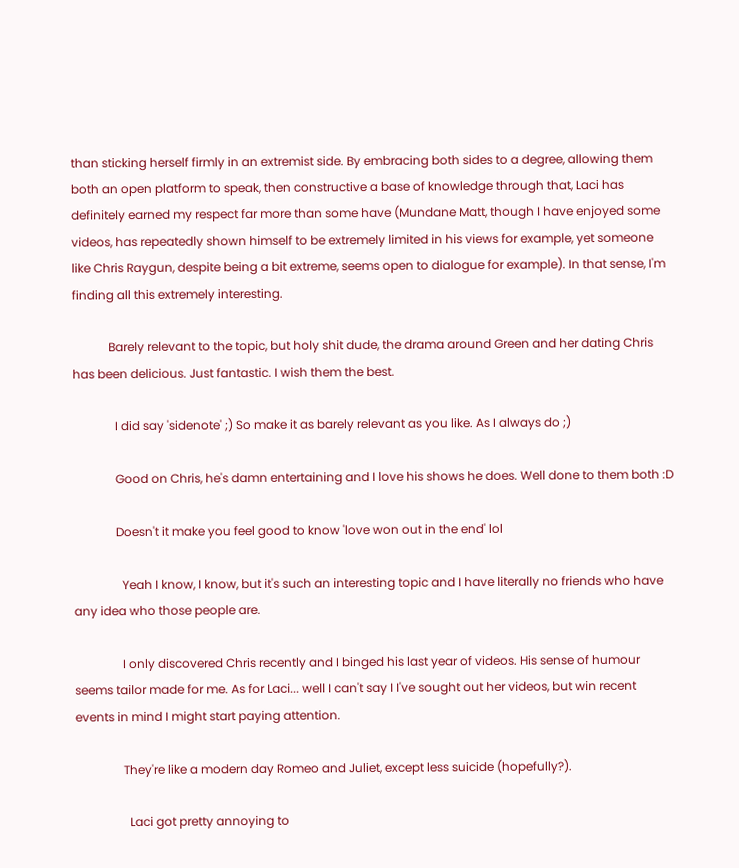than sticking herself firmly in an extremist side. By embracing both sides to a degree, allowing them both an open platform to speak, then constructive a base of knowledge through that, Laci has definitely earned my respect far more than some have (Mundane Matt, though I have enjoyed some videos, has repeatedly shown himself to be extremely limited in his views for example, yet someone like Chris Raygun, despite being a bit extreme, seems open to dialogue for example). In that sense, I'm finding all this extremely interesting.

            Barely relevant to the topic, but holy shit dude, the drama around Green and her dating Chris has been delicious. Just fantastic. I wish them the best.

              I did say 'sidenote' ;) So make it as barely relevant as you like. As I always do ;)

              Good on Chris, he's damn entertaining and I love his shows he does. Well done to them both :D

              Doesn't it make you feel good to know 'love won out in the end' lol

                Yeah I know, I know, but it's such an interesting topic and I have literally no friends who have any idea who those people are.

                I only discovered Chris recently and I binged his last year of videos. His sense of humour seems tailor made for me. As for Laci... well I can't say I I've sought out her videos, but win recent events in mind I might start paying attention.

                They're like a modern day Romeo and Juliet, except less suicide (hopefully?).

                  Laci got pretty annoying to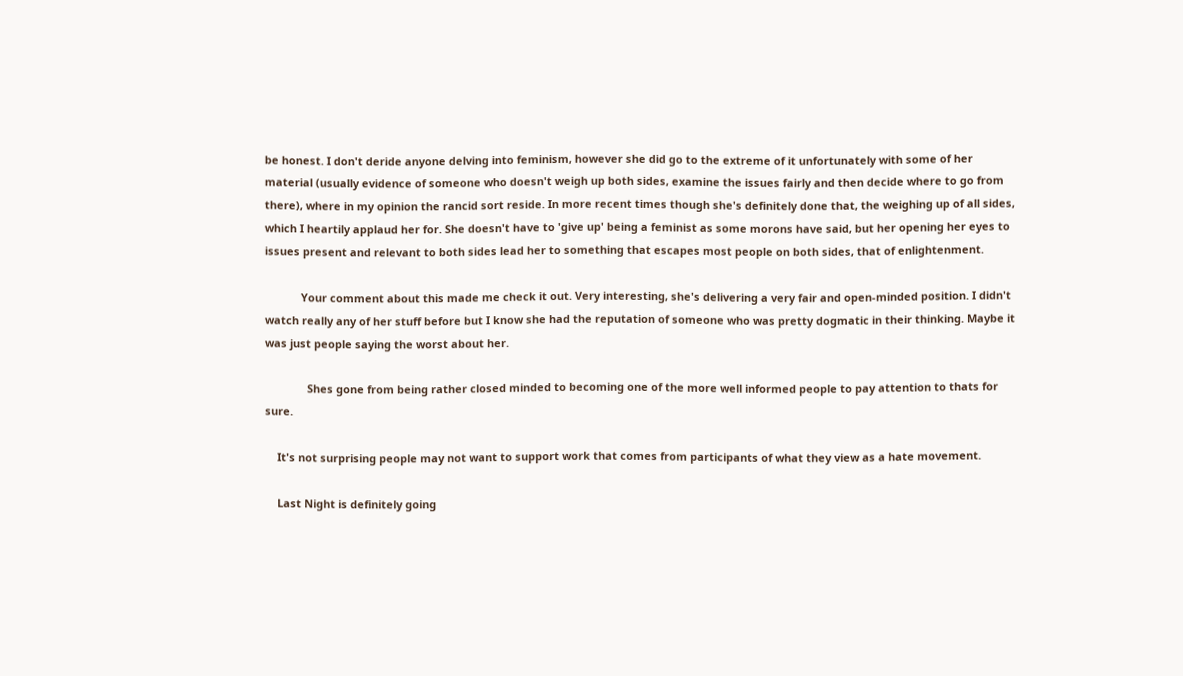be honest. I don't deride anyone delving into feminism, however she did go to the extreme of it unfortunately with some of her material (usually evidence of someone who doesn't weigh up both sides, examine the issues fairly and then decide where to go from there), where in my opinion the rancid sort reside. In more recent times though she's definitely done that, the weighing up of all sides, which I heartily applaud her for. She doesn't have to 'give up' being a feminist as some morons have said, but her opening her eyes to issues present and relevant to both sides lead her to something that escapes most people on both sides, that of enlightenment.

            Your comment about this made me check it out. Very interesting, she's delivering a very fair and open-minded position. I didn't watch really any of her stuff before but I know she had the reputation of someone who was pretty dogmatic in their thinking. Maybe it was just people saying the worst about her.

              Shes gone from being rather closed minded to becoming one of the more well informed people to pay attention to thats for sure.

    It's not surprising people may not want to support work that comes from participants of what they view as a hate movement.

    Last Night is definitely going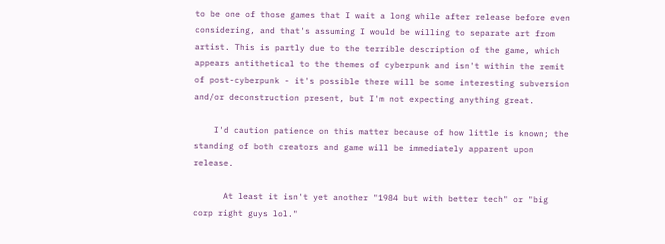to be one of those games that I wait a long while after release before even considering, and that's assuming I would be willing to separate art from artist. This is partly due to the terrible description of the game, which appears antithetical to the themes of cyberpunk and isn't within the remit of post-cyberpunk - it's possible there will be some interesting subversion and/or deconstruction present, but I'm not expecting anything great.

    I'd caution patience on this matter because of how little is known; the standing of both creators and game will be immediately apparent upon release.

      At least it isn't yet another "1984 but with better tech" or "big corp right guys lol."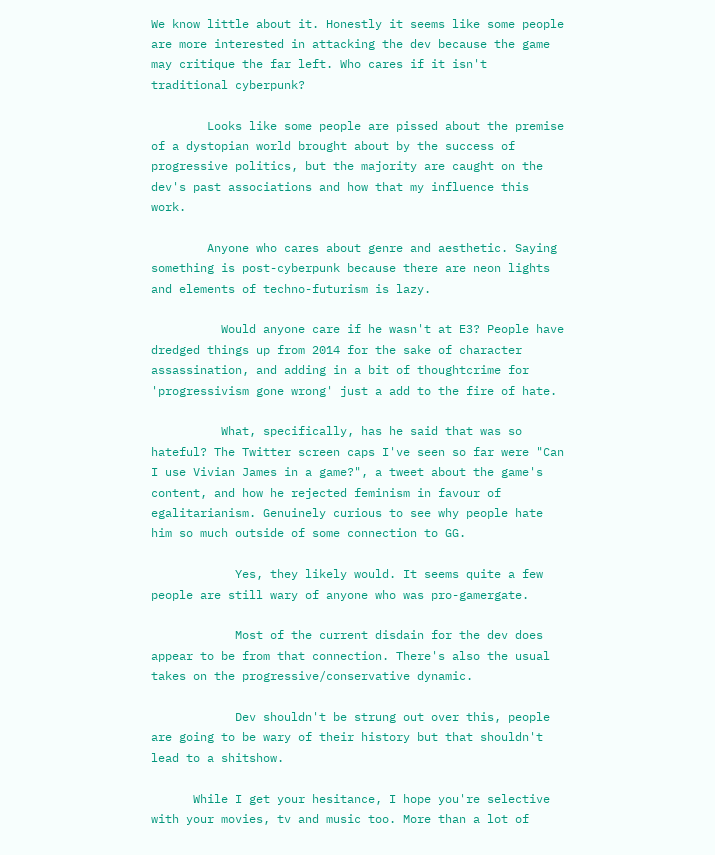We know little about it. Honestly it seems like some people are more interested in attacking the dev because the game may critique the far left. Who cares if it isn't traditional cyberpunk?

        Looks like some people are pissed about the premise of a dystopian world brought about by the success of progressive politics, but the majority are caught on the dev's past associations and how that my influence this work.

        Anyone who cares about genre and aesthetic. Saying something is post-cyberpunk because there are neon lights and elements of techno-futurism is lazy.

          Would anyone care if he wasn't at E3? People have dredged things up from 2014 for the sake of character assassination, and adding in a bit of thoughtcrime for 'progressivism gone wrong' just a add to the fire of hate.

          What, specifically, has he said that was so hateful? The Twitter screen caps I've seen so far were "Can I use Vivian James in a game?", a tweet about the game's content, and how he rejected feminism in favour of egalitarianism. Genuinely curious to see why people hate him so much outside of some connection to GG.

            Yes, they likely would. It seems quite a few people are still wary of anyone who was pro-gamergate.

            Most of the current disdain for the dev does appear to be from that connection. There's also the usual takes on the progressive/conservative dynamic.

            Dev shouldn't be strung out over this, people are going to be wary of their history but that shouldn't lead to a shitshow.

      While I get your hesitance, I hope you're selective with your movies, tv and music too. More than a lot of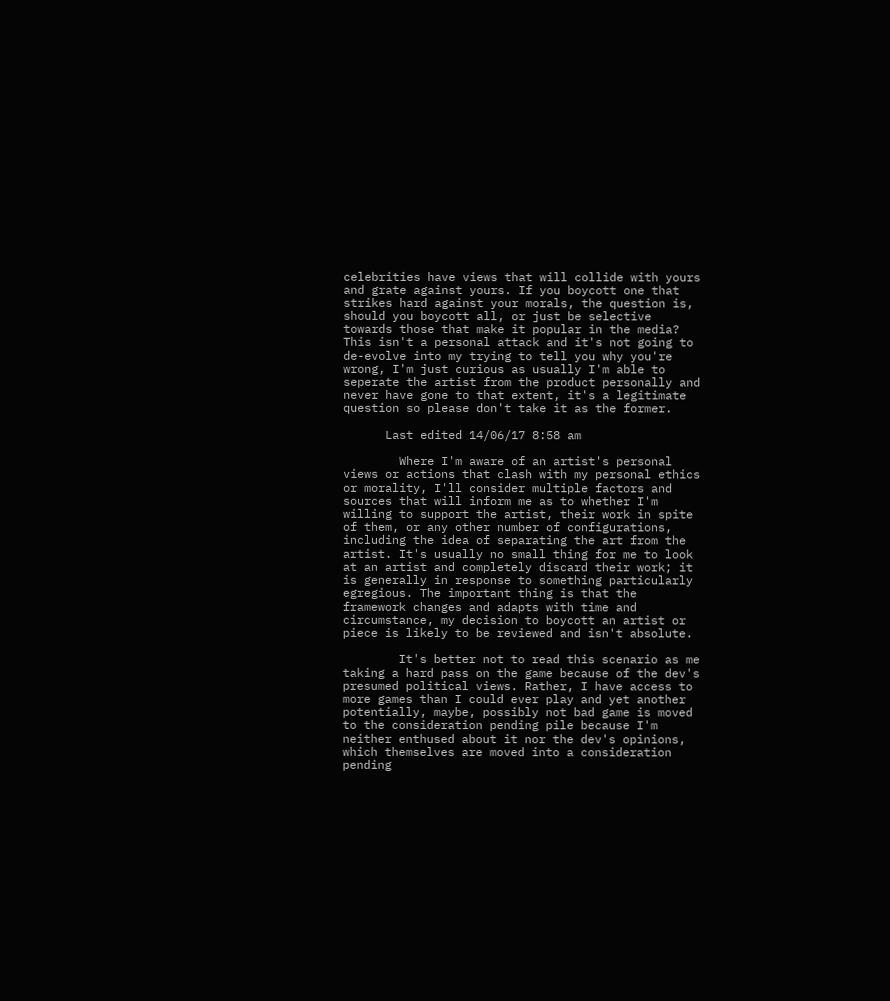celebrities have views that will collide with yours and grate against yours. If you boycott one that strikes hard against your morals, the question is, should you boycott all, or just be selective towards those that make it popular in the media? This isn't a personal attack and it's not going to de-evolve into my trying to tell you why you're wrong, I'm just curious as usually I'm able to seperate the artist from the product personally and never have gone to that extent, it's a legitimate question so please don't take it as the former.

      Last edited 14/06/17 8:58 am

        Where I'm aware of an artist's personal views or actions that clash with my personal ethics or morality, I'll consider multiple factors and sources that will inform me as to whether I'm willing to support the artist, their work in spite of them, or any other number of configurations, including the idea of separating the art from the artist. It's usually no small thing for me to look at an artist and completely discard their work; it is generally in response to something particularly egregious. The important thing is that the framework changes and adapts with time and circumstance, my decision to boycott an artist or piece is likely to be reviewed and isn't absolute.

        It's better not to read this scenario as me taking a hard pass on the game because of the dev's presumed political views. Rather, I have access to more games than I could ever play and yet another potentially, maybe, possibly not bad game is moved to the consideration pending pile because I'm neither enthused about it nor the dev's opinions, which themselves are moved into a consideration pending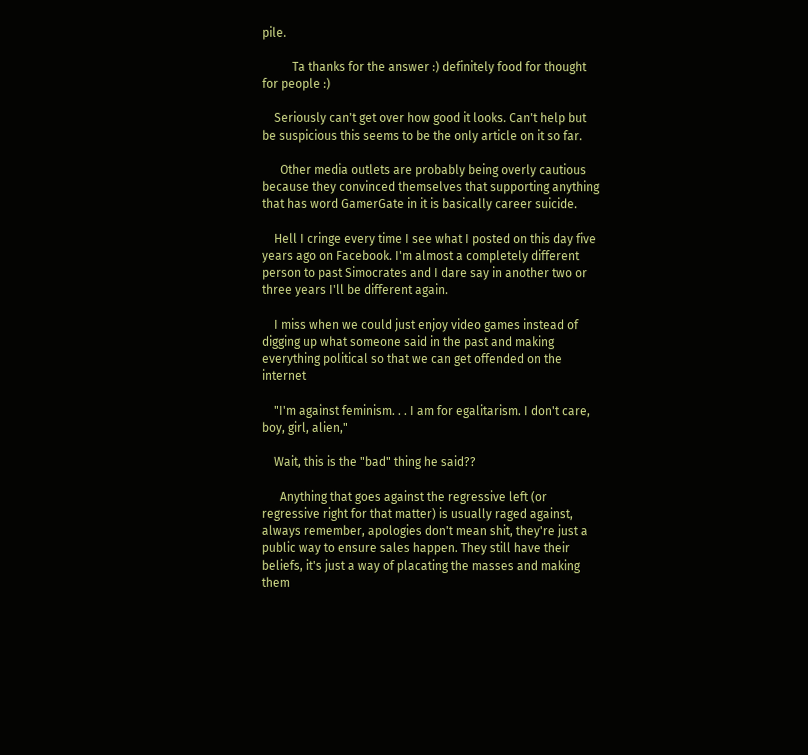pile.

          Ta thanks for the answer :) definitely food for thought for people :)

    Seriously can't get over how good it looks. Can't help but be suspicious this seems to be the only article on it so far.

      Other media outlets are probably being overly cautious because they convinced themselves that supporting anything that has word GamerGate in it is basically career suicide.

    Hell I cringe every time I see what I posted on this day five years ago on Facebook. I'm almost a completely different person to past Simocrates and I dare say in another two or three years I'll be different again.

    I miss when we could just enjoy video games instead of digging up what someone said in the past and making everything political so that we can get offended on the internet

    "I'm against feminism. . . I am for egalitarism. I don't care, boy, girl, alien,"

    Wait, this is the "bad" thing he said??

      Anything that goes against the regressive left (or regressive right for that matter) is usually raged against, always remember, apologies don't mean shit, they're just a public way to ensure sales happen. They still have their beliefs, it's just a way of placating the masses and making them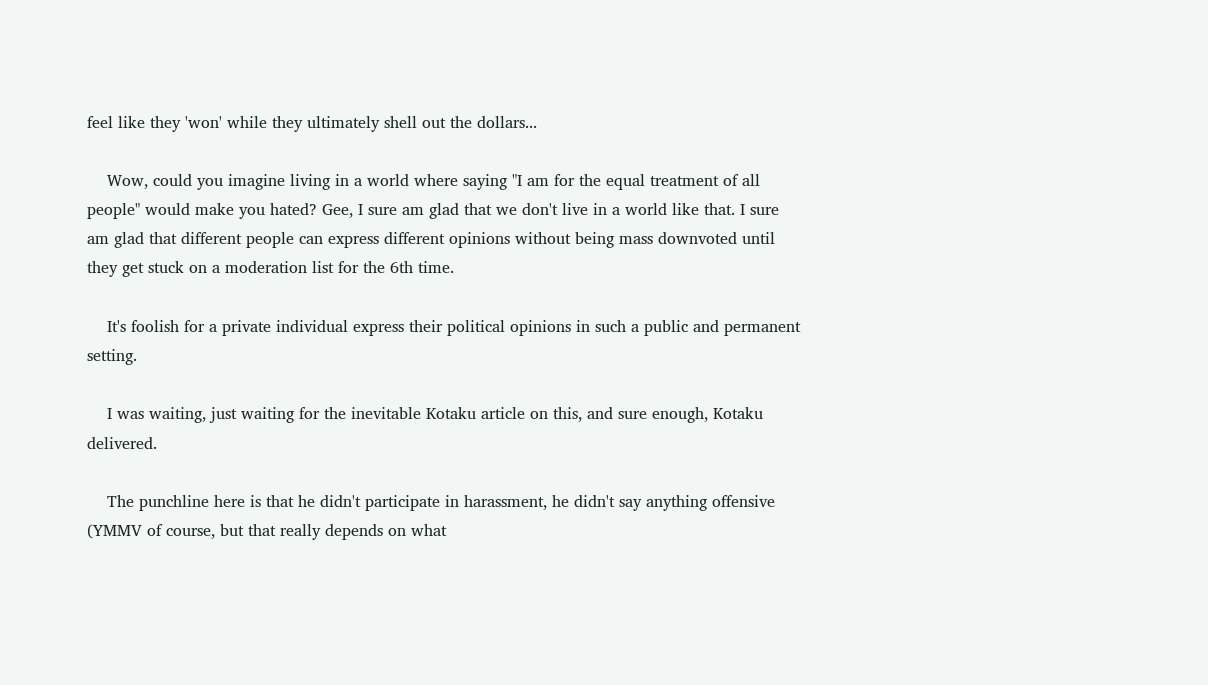feel like they 'won' while they ultimately shell out the dollars...

    Wow, could you imagine living in a world where saying "I am for the equal treatment of all people" would make you hated? Gee, I sure am glad that we don't live in a world like that. I sure am glad that different people can express different opinions without being mass downvoted until they get stuck on a moderation list for the 6th time.

    It's foolish for a private individual express their political opinions in such a public and permanent setting.

    I was waiting, just waiting for the inevitable Kotaku article on this, and sure enough, Kotaku delivered.

    The punchline here is that he didn't participate in harassment, he didn't say anything offensive (YMMV of course, but that really depends on what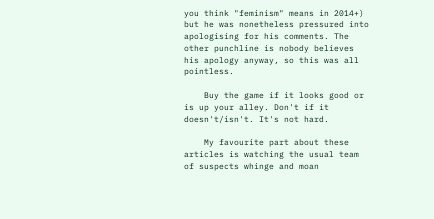you think "feminism" means in 2014+) but he was nonetheless pressured into apologising for his comments. The other punchline is nobody believes his apology anyway, so this was all pointless.

    Buy the game if it looks good or is up your alley. Don't if it doesn't/isn't. It's not hard.

    My favourite part about these articles is watching the usual team of suspects whinge and moan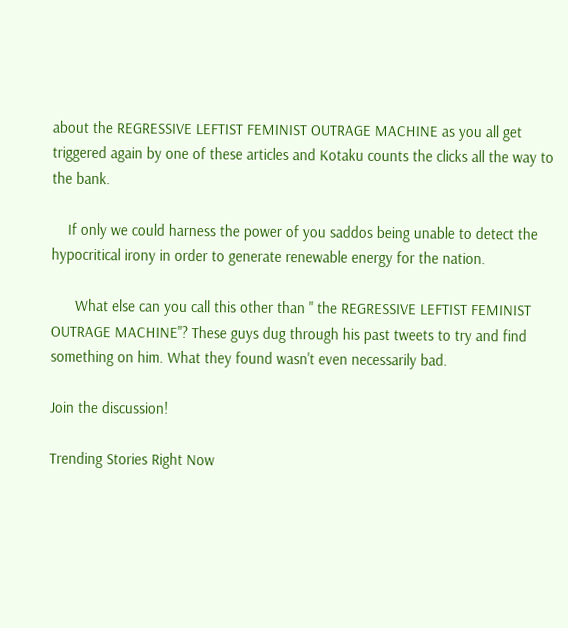about the REGRESSIVE LEFTIST FEMINIST OUTRAGE MACHINE as you all get triggered again by one of these articles and Kotaku counts the clicks all the way to the bank.

    If only we could harness the power of you saddos being unable to detect the hypocritical irony in order to generate renewable energy for the nation.

      What else can you call this other than " the REGRESSIVE LEFTIST FEMINIST OUTRAGE MACHINE"? These guys dug through his past tweets to try and find something on him. What they found wasn't even necessarily bad.

Join the discussion!

Trending Stories Right Now